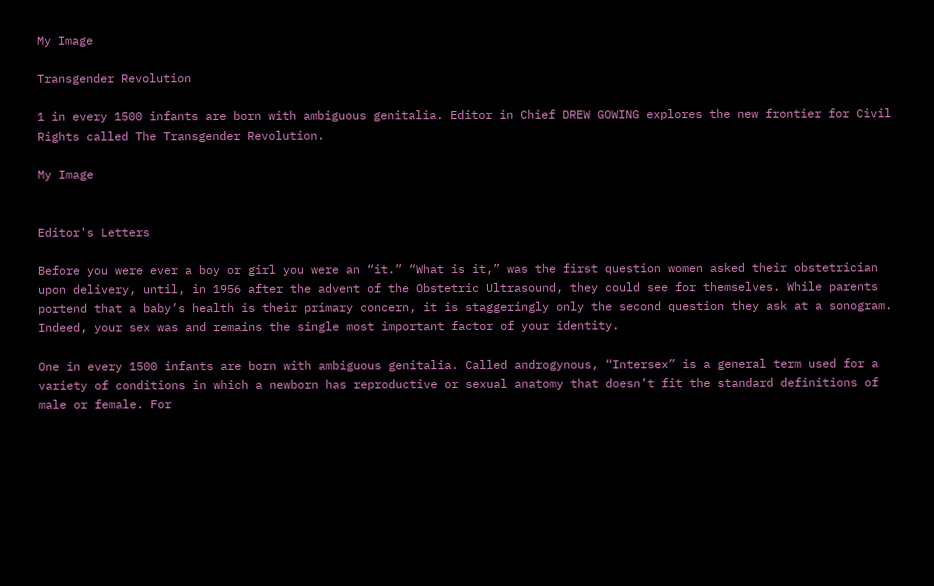My Image

Transgender Revolution

1 in every 1500 infants are born with ambiguous genitalia. Editor in Chief DREW GOWING explores the new frontier for Civil Rights called The Transgender Revolution.

My Image


Editor's Letters

Before you were ever a boy or girl you were an “it.” “What is it,” was the first question women asked their obstetrician upon delivery, until, in 1956 after the advent of the Obstetric Ultrasound, they could see for themselves. While parents portend that a baby’s health is their primary concern, it is staggeringly only the second question they ask at a sonogram. Indeed, your sex was and remains the single most important factor of your identity.

One in every 1500 infants are born with ambiguous genitalia. Called androgynous, “Intersex” is a general term used for a variety of conditions in which a newborn has reproductive or sexual anatomy that doesn’t fit the standard definitions of male or female. For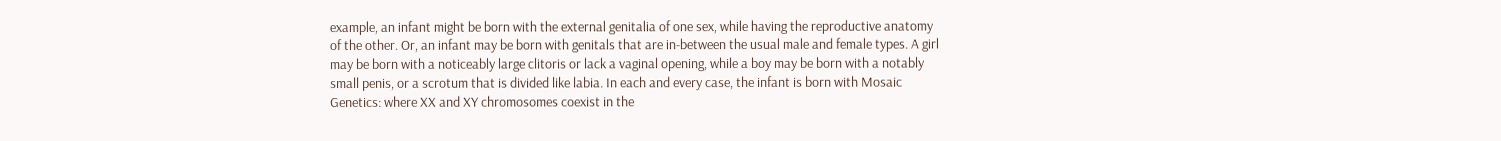example, an infant might be born with the external genitalia of one sex, while having the reproductive anatomy of the other. Or, an infant may be born with genitals that are in-between the usual male and female types. A girl may be born with a noticeably large clitoris or lack a vaginal opening, while a boy may be born with a notably small penis, or a scrotum that is divided like labia. In each and every case, the infant is born with Mosaic Genetics: where XX and XY chromosomes coexist in the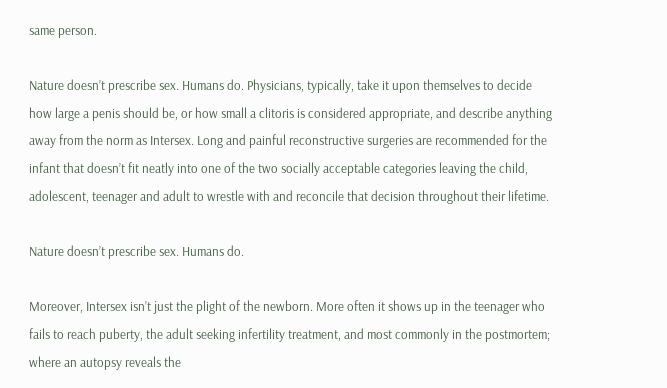same person.

Nature doesn’t prescribe sex. Humans do. Physicians, typically, take it upon themselves to decide how large a penis should be, or how small a clitoris is considered appropriate, and describe anything away from the norm as Intersex. Long and painful reconstructive surgeries are recommended for the infant that doesn’t fit neatly into one of the two socially acceptable categories leaving the child, adolescent, teenager and adult to wrestle with and reconcile that decision throughout their lifetime.

Nature doesn’t prescribe sex. Humans do.

Moreover, Intersex isn’t just the plight of the newborn. More often it shows up in the teenager who fails to reach puberty, the adult seeking infertility treatment, and most commonly in the postmortem; where an autopsy reveals the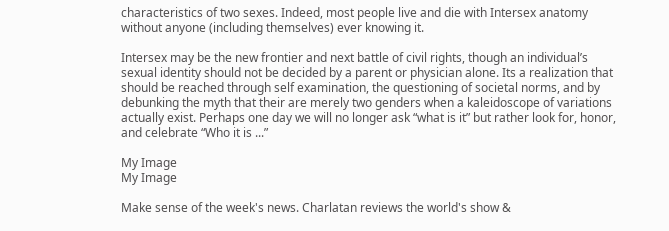characteristics of two sexes. Indeed, most people live and die with Intersex anatomy without anyone (including themselves) ever knowing it.

Intersex may be the new frontier and next battle of civil rights, though an individual’s sexual identity should not be decided by a parent or physician alone. Its a realization that should be reached through self examination, the questioning of societal norms, and by debunking the myth that their are merely two genders when a kaleidoscope of variations actually exist. Perhaps one day we will no longer ask “what is it” but rather look for, honor, and celebrate “Who it is ...”

My Image
My Image

Make sense of the week's news. Charlatan reviews the world's show &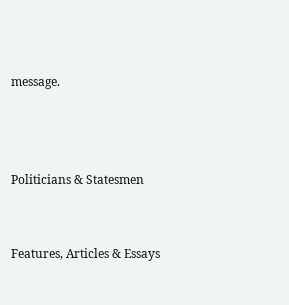message.



Politicians & Statesmen


Features, Articles & Essays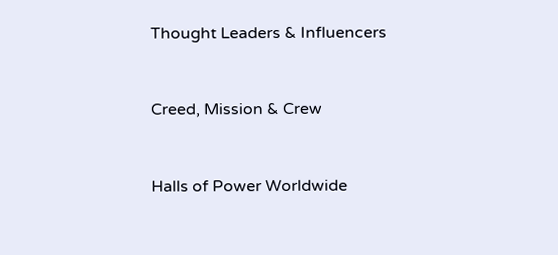Thought Leaders & Influencers


Creed, Mission & Crew


Halls of Power Worldwide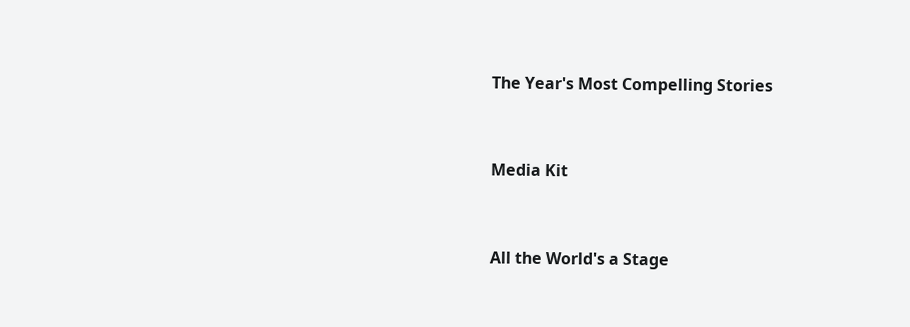The Year's Most Compelling Stories


Media Kit


All the World's a Stage